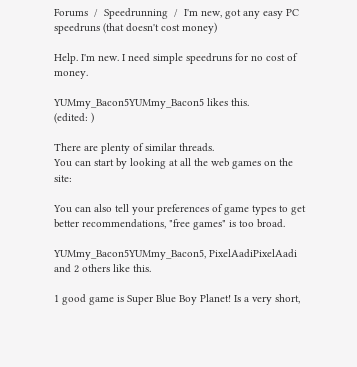Forums  /  Speedrunning  /  I'm new, got any easy PC speedruns (that doesn't cost money)

Help. I'm new. I need simple speedruns for no cost of money.

YUMmy_Bacon5YUMmy_Bacon5 likes this.
(edited: )

There are plenty of similar threads.
You can start by looking at all the web games on the site:

You can also tell your preferences of game types to get better recommendations, "free games" is too broad.

YUMmy_Bacon5YUMmy_Bacon5, PixelAadiPixelAadi and 2 others like this.

1 good game is Super Blue Boy Planet! Is a very short,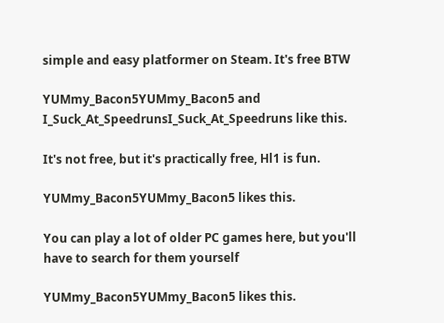simple and easy platformer on Steam. It's free BTW

YUMmy_Bacon5YUMmy_Bacon5 and I_Suck_At_SpeedrunsI_Suck_At_Speedruns like this.

It's not free, but it's practically free, Hl1 is fun.

YUMmy_Bacon5YUMmy_Bacon5 likes this.

You can play a lot of older PC games here, but you'll have to search for them yourself

YUMmy_Bacon5YUMmy_Bacon5 likes this.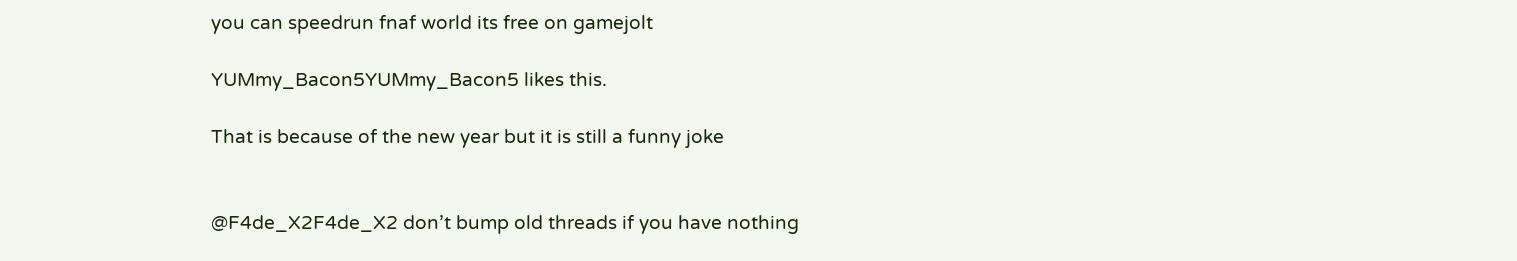you can speedrun fnaf world its free on gamejolt

YUMmy_Bacon5YUMmy_Bacon5 likes this.

That is because of the new year but it is still a funny joke


@F4de_X2F4de_X2 don’t bump old threads if you have nothing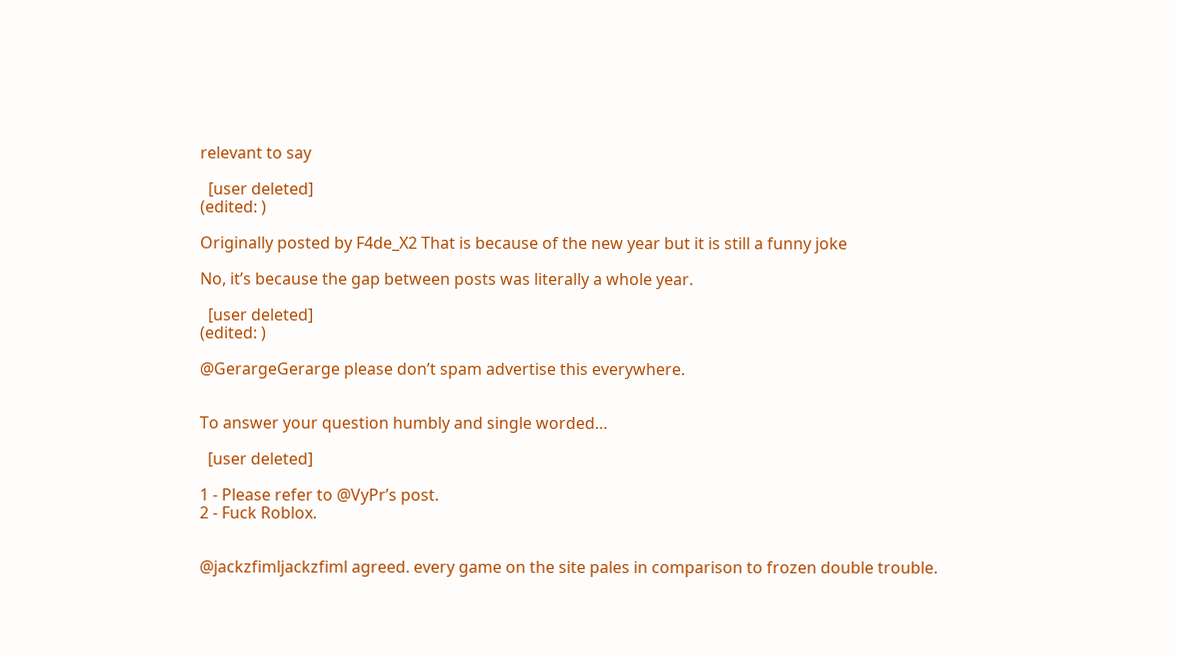relevant to say

  [user deleted]
(edited: )

Originally posted by F4de_X2 That is because of the new year but it is still a funny joke

No, it’s because the gap between posts was literally a whole year.

  [user deleted]
(edited: )

@GerargeGerarge please don’t spam advertise this everywhere.


To answer your question humbly and single worded…

  [user deleted]

1 - Please refer to @VyPr’s post.
2 - Fuck Roblox.


@jackzfimljackzfiml agreed. every game on the site pales in comparison to frozen double trouble.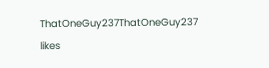ThatOneGuy237ThatOneGuy237 likes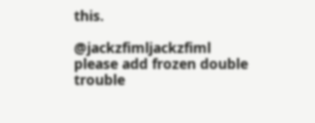this.

@jackzfimljackzfiml please add frozen double trouble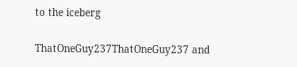to the iceberg

ThatOneGuy237ThatOneGuy237 and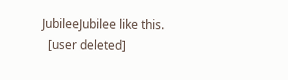JubileeJubilee like this.
  [user deleted]